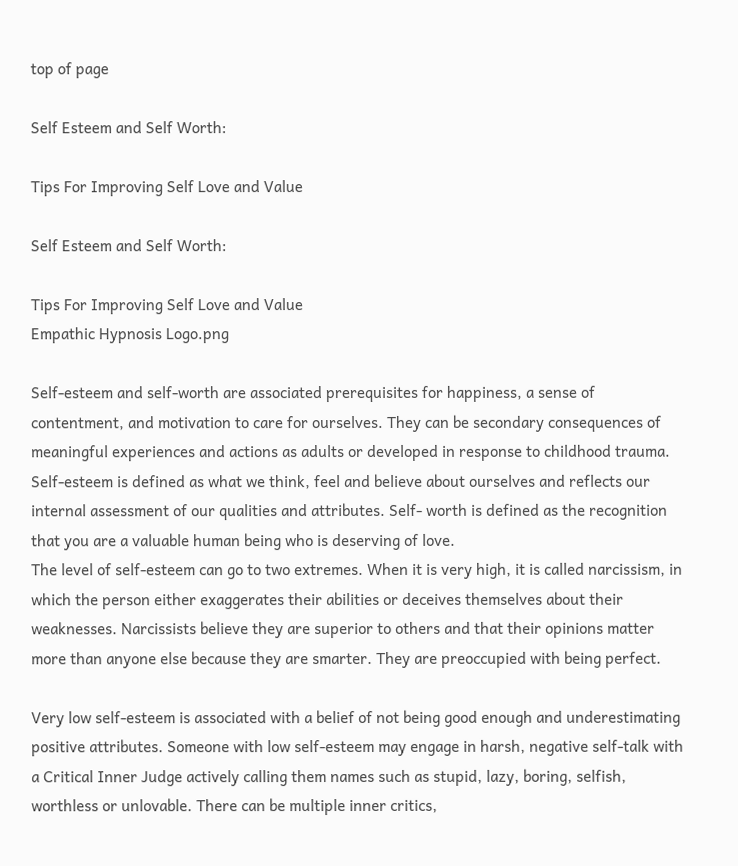top of page

Self Esteem and Self Worth:

Tips For Improving Self Love and Value

Self Esteem and Self Worth:

Tips For Improving Self Love and Value
Empathic Hypnosis Logo.png

Self-esteem and self-worth are associated prerequisites for happiness, a sense of contentment, and motivation to care for ourselves. They can be secondary consequences of meaningful experiences and actions as adults or developed in response to childhood trauma. Self-esteem is defined as what we think, feel and believe about ourselves and reflects our internal assessment of our qualities and attributes. Self- worth is defined as the recognition that you are a valuable human being who is deserving of love.
The level of self-esteem can go to two extremes. When it is very high, it is called narcissism, in which the person either exaggerates their abilities or deceives themselves about their weaknesses. Narcissists believe they are superior to others and that their opinions matter more than anyone else because they are smarter. They are preoccupied with being perfect.

Very low self-esteem is associated with a belief of not being good enough and underestimating positive attributes. Someone with low self-esteem may engage in harsh, negative self-talk with a Critical Inner Judge actively calling them names such as stupid, lazy, boring, selfish, worthless or unlovable. There can be multiple inner critics,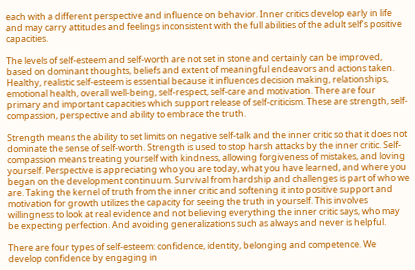each with a different perspective and influence on behavior. Inner critics develop early in life and may carry attitudes and feelings inconsistent with the full abilities of the adult self’s positive capacities.

The levels of self-esteem and self-worth are not set in stone and certainly can be improved, based on dominant thoughts, beliefs and extent of meaningful endeavors and actions taken. Healthy, realistic self-esteem is essential because it influences decision making, relationships, emotional health, overall well-being, self-respect, self-care and motivation. There are four primary and important capacities which support release of self-criticism. These are strength, self-compassion, perspective and ability to embrace the truth.

Strength means the ability to set limits on negative self-talk and the inner critic so that it does not dominate the sense of self-worth. Strength is used to stop harsh attacks by the inner critic. Self-compassion means treating yourself with kindness, allowing forgiveness of mistakes, and loving yourself. Perspective is appreciating who you are today, what you have learned, and where you began on the development continuum. Survival from hardship and challenges is part of who we are. Taking the kernel of truth from the inner critic and softening it into positive support and motivation for growth utilizes the capacity for seeing the truth in yourself. This involves willingness to look at real evidence and not believing everything the inner critic says, who may be expecting perfection. And avoiding generalizations such as always and never is helpful.

There are four types of self-esteem: confidence, identity, belonging and competence. We develop confidence by engaging in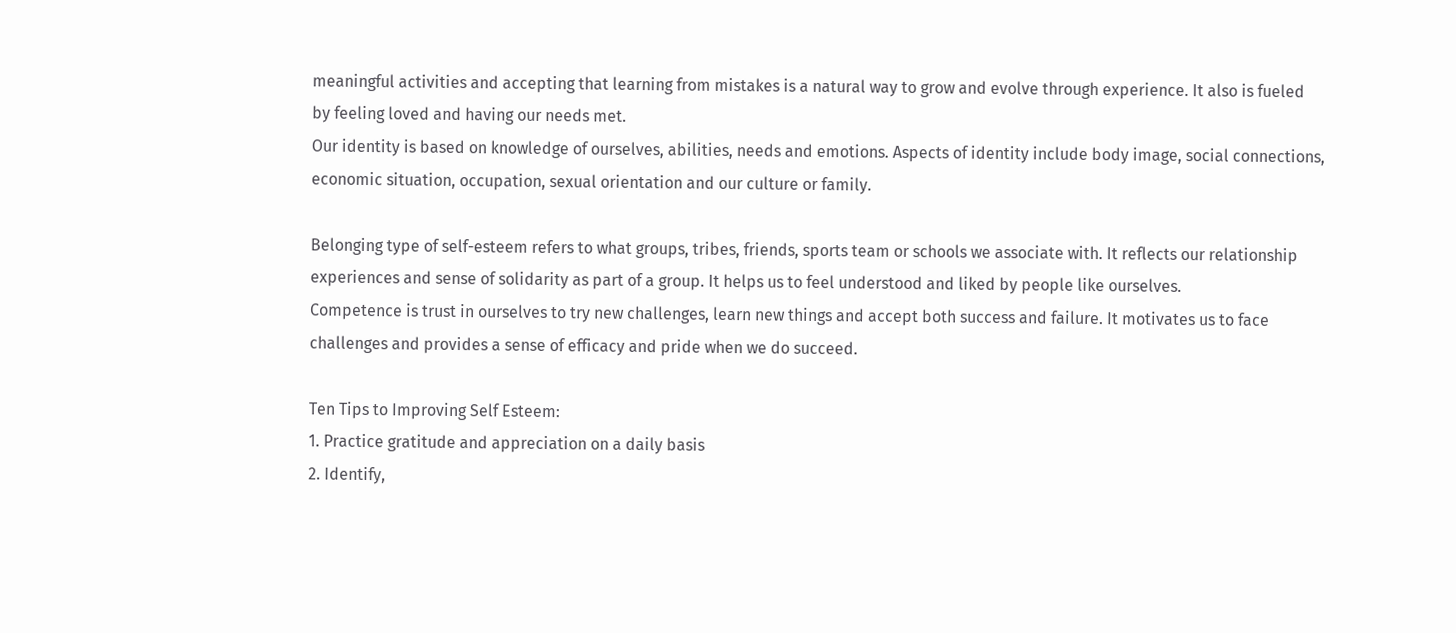meaningful activities and accepting that learning from mistakes is a natural way to grow and evolve through experience. It also is fueled by feeling loved and having our needs met.
Our identity is based on knowledge of ourselves, abilities, needs and emotions. Aspects of identity include body image, social connections, economic situation, occupation, sexual orientation and our culture or family.

Belonging type of self-esteem refers to what groups, tribes, friends, sports team or schools we associate with. It reflects our relationship experiences and sense of solidarity as part of a group. It helps us to feel understood and liked by people like ourselves.
Competence is trust in ourselves to try new challenges, learn new things and accept both success and failure. It motivates us to face challenges and provides a sense of efficacy and pride when we do succeed.

Ten Tips to Improving Self Esteem:
1. Practice gratitude and appreciation on a daily basis
2. Identify,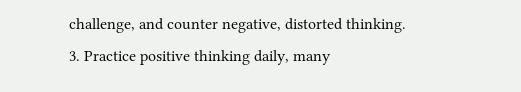challenge, and counter negative, distorted thinking.
3. Practice positive thinking daily, many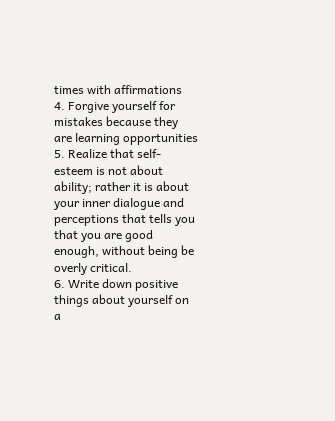times with affirmations
4. Forgive yourself for mistakes because they are learning opportunities
5. Realize that self-esteem is not about ability; rather it is about your inner dialogue and perceptions that tells you that you are good enough, without being be overly critical.
6. Write down positive things about yourself on a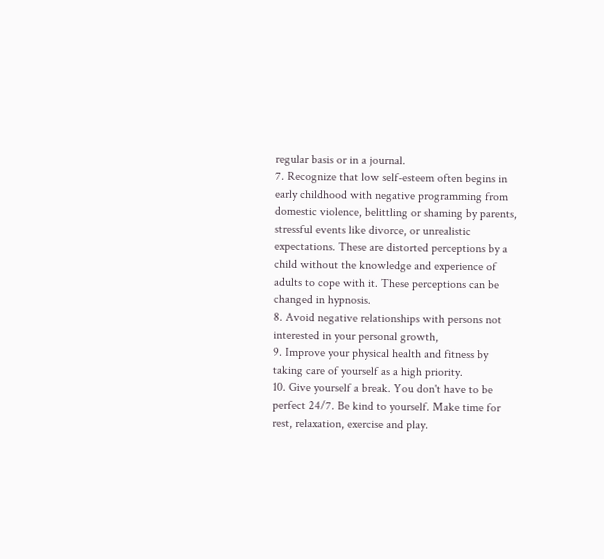regular basis or in a journal.
7. Recognize that low self-esteem often begins in early childhood with negative programming from domestic violence, belittling or shaming by parents, stressful events like divorce, or unrealistic expectations. These are distorted perceptions by a child without the knowledge and experience of adults to cope with it. These perceptions can be changed in hypnosis.
8. Avoid negative relationships with persons not interested in your personal growth,
9. Improve your physical health and fitness by taking care of yourself as a high priority.
10. Give yourself a break. You don't have to be perfect 24/7. Be kind to yourself. Make time for rest, relaxation, exercise and play.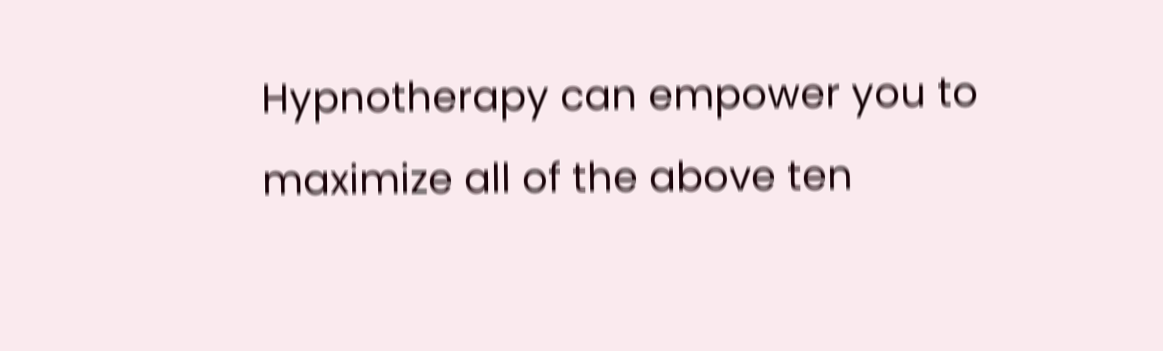Hypnotherapy can empower you to maximize all of the above ten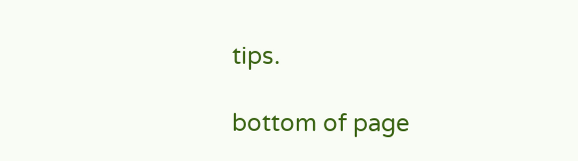tips.

bottom of page